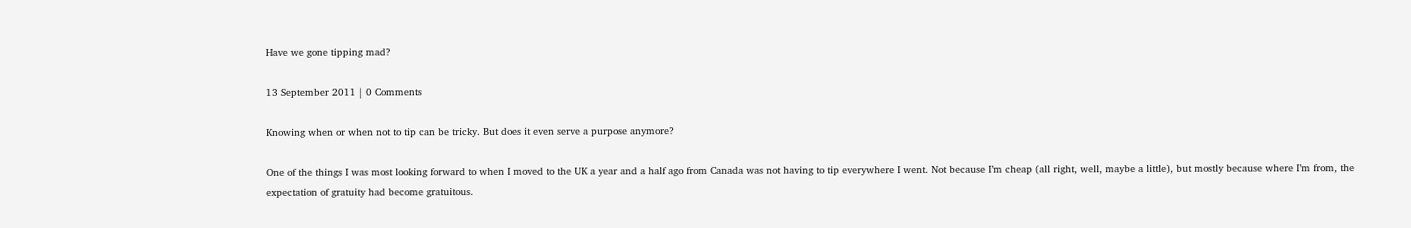Have we gone tipping mad?

13 September 2011 | 0 Comments

Knowing when or when not to tip can be tricky. But does it even serve a purpose anymore?

One of the things I was most looking forward to when I moved to the UK a year and a half ago from Canada was not having to tip everywhere I went. Not because I’m cheap (all right, well, maybe a little), but mostly because where I’m from, the expectation of gratuity had become gratuitous.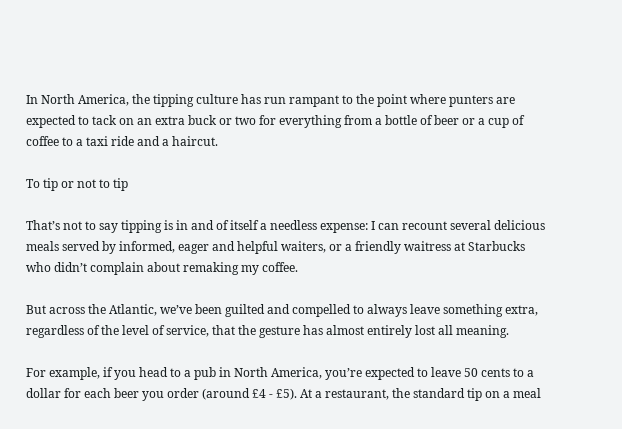In North America, the tipping culture has run rampant to the point where punters are expected to tack on an extra buck or two for everything from a bottle of beer or a cup of coffee to a taxi ride and a haircut.

To tip or not to tip

That’s not to say tipping is in and of itself a needless expense: I can recount several delicious meals served by informed, eager and helpful waiters, or a friendly waitress at Starbucks who didn’t complain about remaking my coffee.

But across the Atlantic, we’ve been guilted and compelled to always leave something extra, regardless of the level of service, that the gesture has almost entirely lost all meaning.

For example, if you head to a pub in North America, you’re expected to leave 50 cents to a dollar for each beer you order (around £4 - £5). At a restaurant, the standard tip on a meal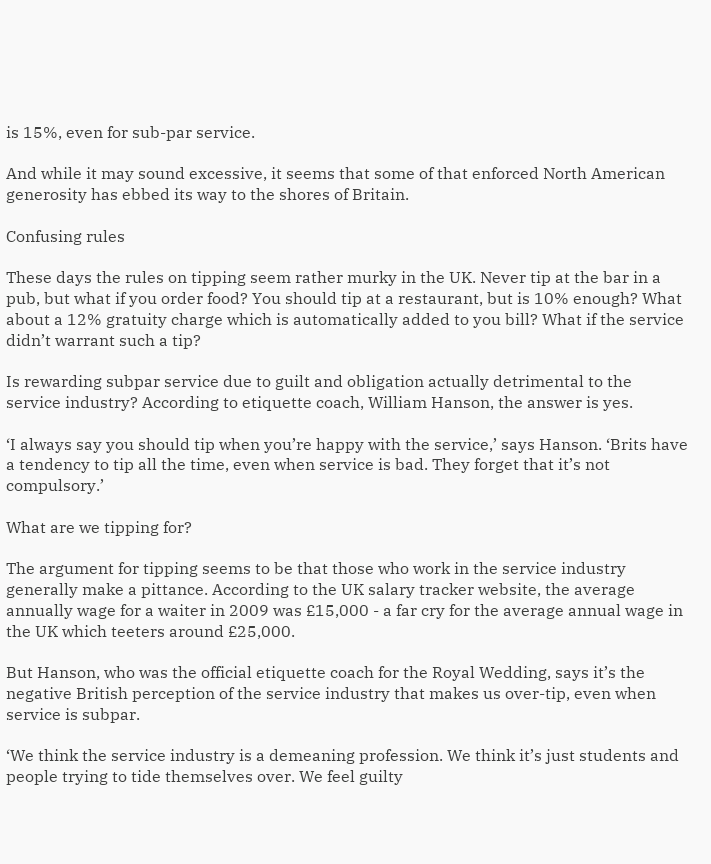is 15%, even for sub-par service.

And while it may sound excessive, it seems that some of that enforced North American generosity has ebbed its way to the shores of Britain.

Confusing rules

These days the rules on tipping seem rather murky in the UK. Never tip at the bar in a pub, but what if you order food? You should tip at a restaurant, but is 10% enough? What about a 12% gratuity charge which is automatically added to you bill? What if the service didn’t warrant such a tip?

Is rewarding subpar service due to guilt and obligation actually detrimental to the service industry? According to etiquette coach, William Hanson, the answer is yes.

‘I always say you should tip when you’re happy with the service,’ says Hanson. ‘Brits have a tendency to tip all the time, even when service is bad. They forget that it’s not compulsory.’

What are we tipping for?

The argument for tipping seems to be that those who work in the service industry generally make a pittance. According to the UK salary tracker website, the average annually wage for a waiter in 2009 was £15,000 - a far cry for the average annual wage in the UK which teeters around £25,000.

But Hanson, who was the official etiquette coach for the Royal Wedding, says it’s the negative British perception of the service industry that makes us over-tip, even when service is subpar.

‘We think the service industry is a demeaning profession. We think it’s just students and people trying to tide themselves over. We feel guilty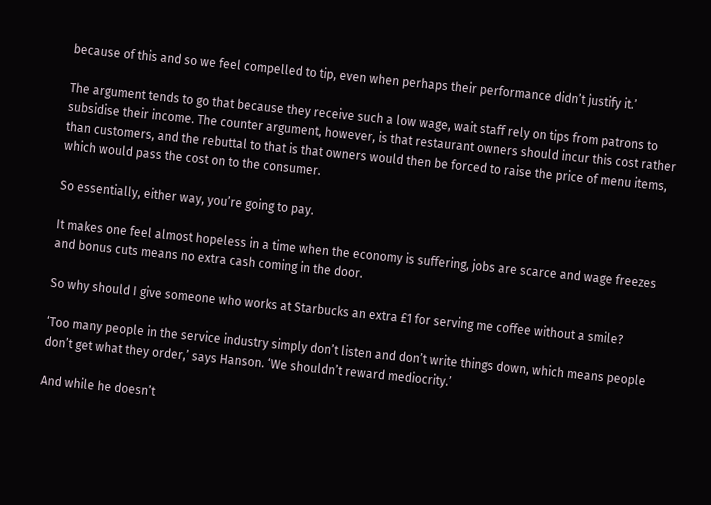because of this and so we feel compelled to tip, even when perhaps their performance didn’t justify it.’

The argument tends to go that because they receive such a low wage, wait staff rely on tips from patrons to subsidise their income. The counter argument, however, is that restaurant owners should incur this cost rather than customers, and the rebuttal to that is that owners would then be forced to raise the price of menu items, which would pass the cost on to the consumer.

So essentially, either way, you’re going to pay.

It makes one feel almost hopeless in a time when the economy is suffering, jobs are scarce and wage freezes and bonus cuts means no extra cash coming in the door.

So why should I give someone who works at Starbucks an extra £1 for serving me coffee without a smile?

‘Too many people in the service industry simply don’t listen and don’t write things down, which means people don’t get what they order,’ says Hanson. ‘We shouldn’t reward mediocrity.’

And while he doesn’t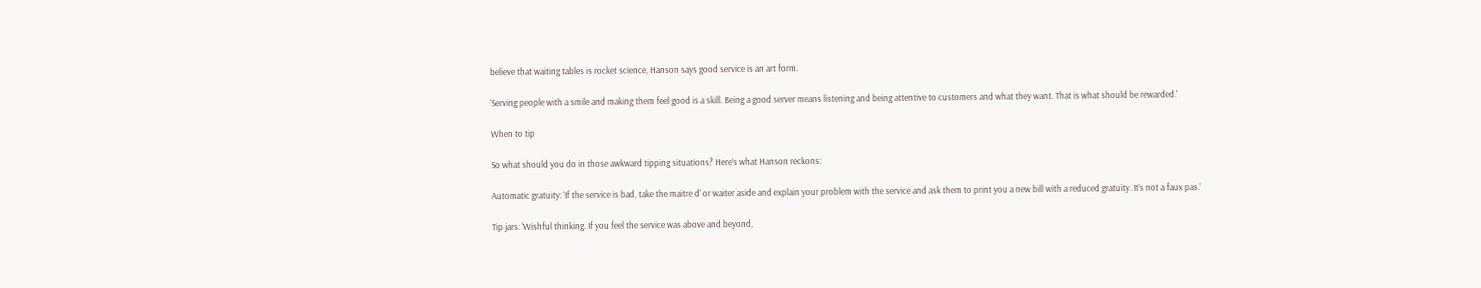believe that waiting tables is rocket science, Hanson says good service is an art form.

‘Serving people with a smile and making them feel good is a skill. Being a good server means listening and being attentive to customers and what they want. That is what should be rewarded.'

When to tip

So what should you do in those awkward tipping situations? Here’s what Hanson reckons:

Automatic gratuity: ‘If the service is bad, take the maitre d' or waiter aside and explain your problem with the service and ask them to print you a new bill with a reduced gratuity. It’s not a faux pas.’

Tip jars: ‘Wishful thinking. If you feel the service was above and beyond,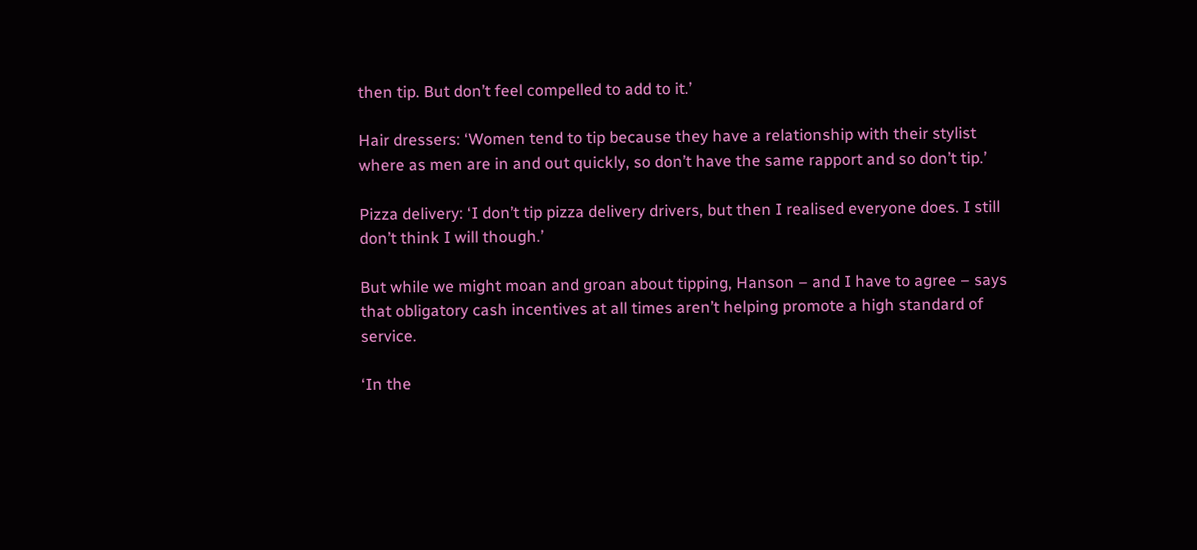then tip. But don’t feel compelled to add to it.’

Hair dressers: ‘Women tend to tip because they have a relationship with their stylist where as men are in and out quickly, so don’t have the same rapport and so don’t tip.’

Pizza delivery: ‘I don’t tip pizza delivery drivers, but then I realised everyone does. I still don’t think I will though.’

But while we might moan and groan about tipping, Hanson – and I have to agree – says that obligatory cash incentives at all times aren’t helping promote a high standard of service.

‘In the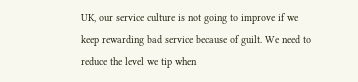UK, our service culture is not going to improve if we keep rewarding bad service because of guilt. We need to reduce the level we tip when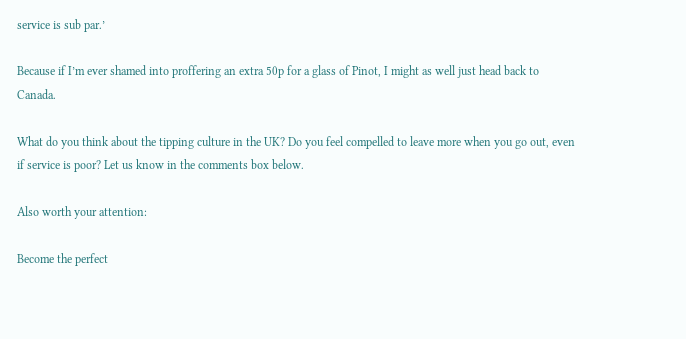service is sub par.’

Because if I’m ever shamed into proffering an extra 50p for a glass of Pinot, I might as well just head back to Canada.

What do you think about the tipping culture in the UK? Do you feel compelled to leave more when you go out, even if service is poor? Let us know in the comments box below.

Also worth your attention:

Become the perfect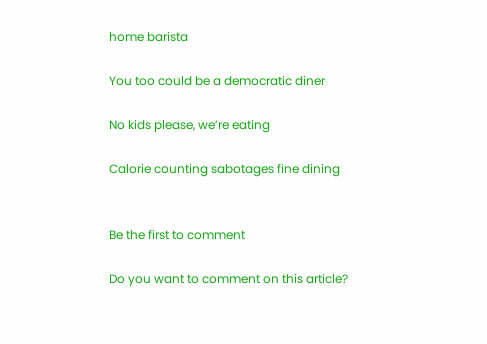home barista

You too could be a democratic diner

No kids please, we’re eating

Calorie counting sabotages fine dining


Be the first to comment

Do you want to comment on this article?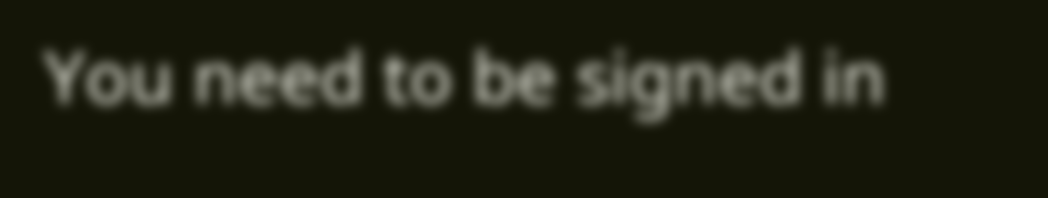You need to be signed in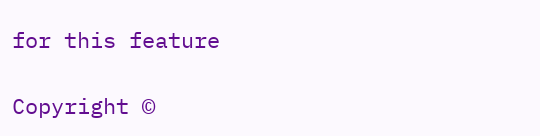for this feature

Copyright ©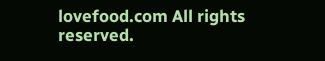lovefood.com All rights reserved.